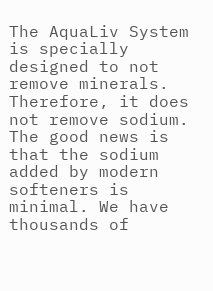The AquaLiv System is specially designed to not remove minerals. Therefore, it does not remove sodium. The good news is that the sodium added by modern softeners is minimal. We have thousands of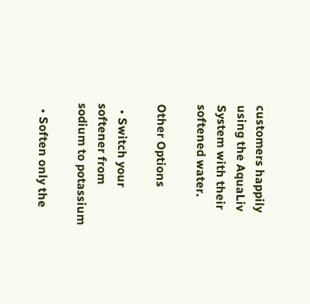customers happily using the AquaLiv System with their softened water.

Other Options

  • Switch your softener from sodium to potassium

  • Soften only the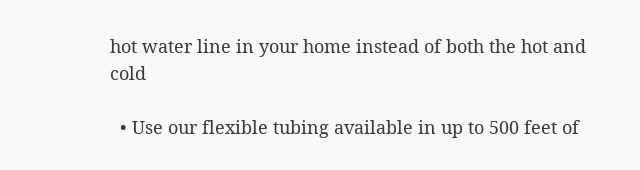hot water line in your home instead of both the hot and cold

  • Use our flexible tubing available in up to 500 feet of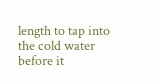length to tap into the cold water before it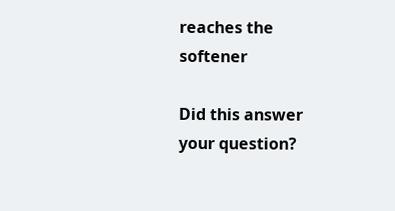reaches the softener

Did this answer your question?